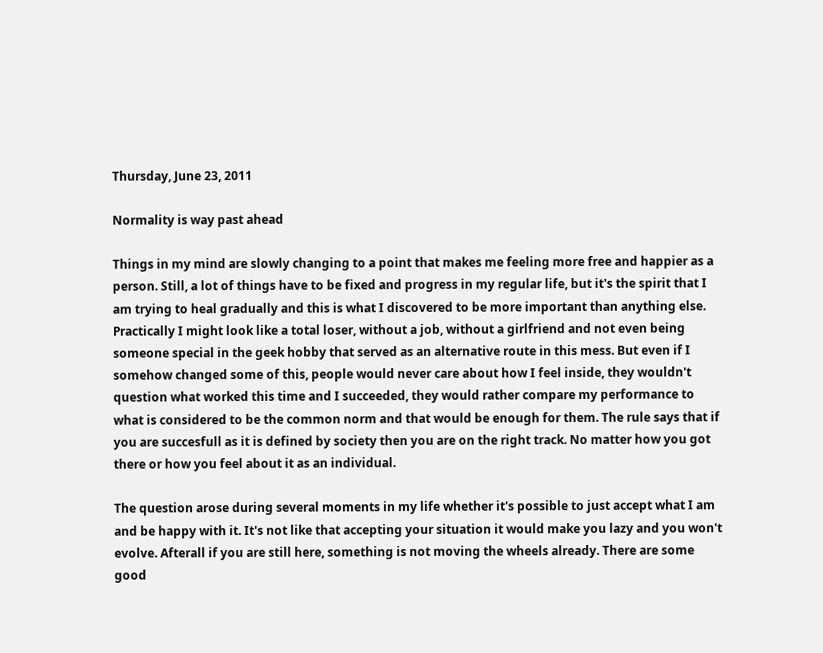Thursday, June 23, 2011

Normality is way past ahead

Things in my mind are slowly changing to a point that makes me feeling more free and happier as a person. Still, a lot of things have to be fixed and progress in my regular life, but it's the spirit that I am trying to heal gradually and this is what I discovered to be more important than anything else. Practically I might look like a total loser, without a job, without a girlfriend and not even being someone special in the geek hobby that served as an alternative route in this mess. But even if I somehow changed some of this, people would never care about how I feel inside, they wouldn't question what worked this time and I succeeded, they would rather compare my performance to what is considered to be the common norm and that would be enough for them. The rule says that if you are succesfull as it is defined by society then you are on the right track. No matter how you got there or how you feel about it as an individual.

The question arose during several moments in my life whether it's possible to just accept what I am and be happy with it. It's not like that accepting your situation it would make you lazy and you won't evolve. Afterall if you are still here, something is not moving the wheels already. There are some good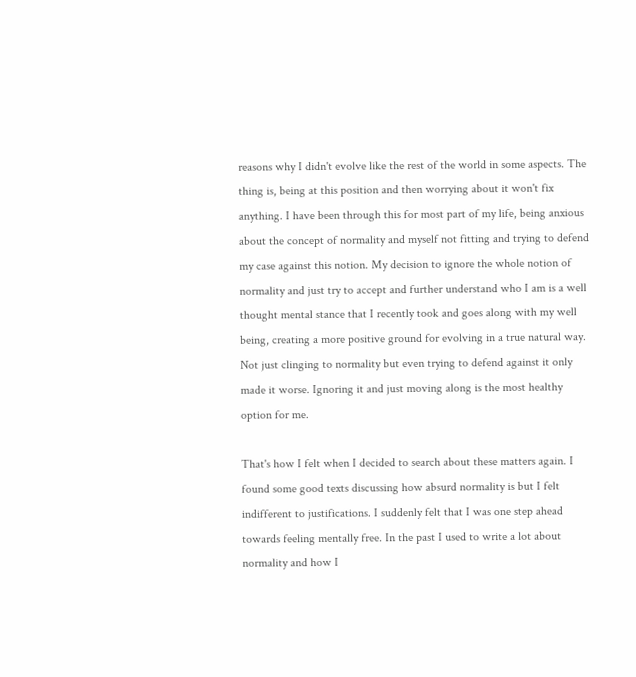reasons why I didn't evolve like the rest of the world in some aspects. The thing is, being at this position and then worrying about it won't fix anything. I have been through this for most part of my life, being anxious about the concept of normality and myself not fitting and trying to defend my case against this notion. My decision to ignore the whole notion of normality and just try to accept and further understand who I am is a well thought mental stance that I recently took and goes along with my well being, creating a more positive ground for evolving in a true natural way. Not just clinging to normality but even trying to defend against it only made it worse. Ignoring it and just moving along is the most healthy option for me.

That's how I felt when I decided to search about these matters again. I found some good texts discussing how absurd normality is but I felt indifferent to justifications. I suddenly felt that I was one step ahead towards feeling mentally free. In the past I used to write a lot about normality and how I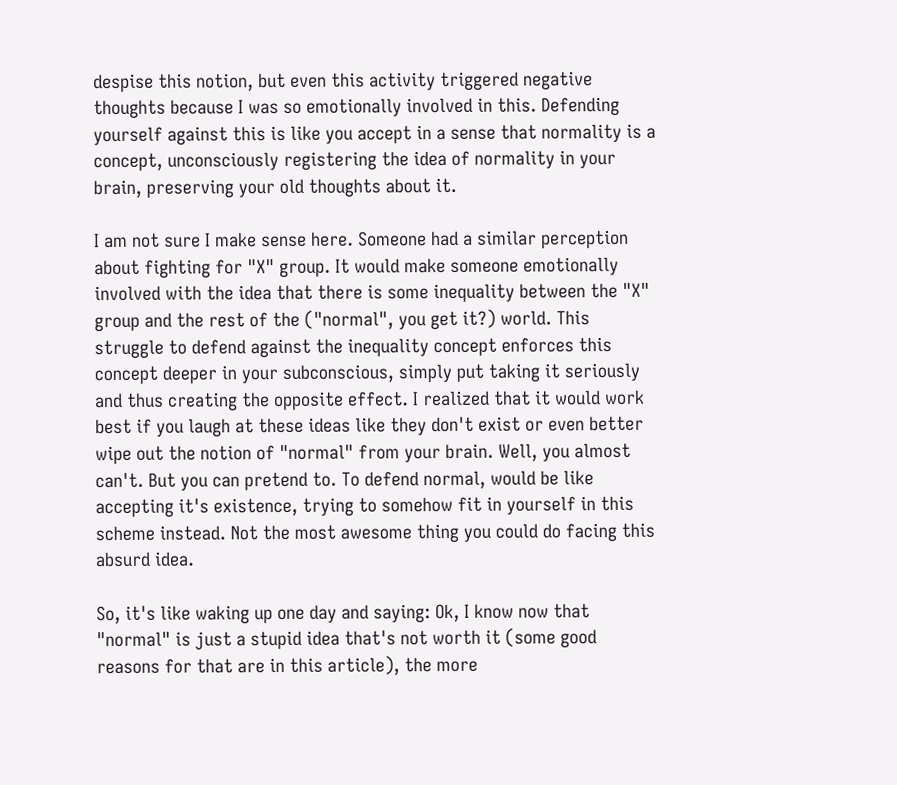despise this notion, but even this activity triggered negative thoughts because I was so emotionally involved in this. Defending yourself against this is like you accept in a sense that normality is a concept, unconsciously registering the idea of normality in your brain, preserving your old thoughts about it.

I am not sure I make sense here. Someone had a similar perception about fighting for "X" group. It would make someone emotionally involved with the idea that there is some inequality between the "X" group and the rest of the ("normal", you get it?) world. This struggle to defend against the inequality concept enforces this concept deeper in your subconscious, simply put taking it seriously and thus creating the opposite effect. I realized that it would work best if you laugh at these ideas like they don't exist or even better wipe out the notion of "normal" from your brain. Well, you almost can't. But you can pretend to. To defend normal, would be like accepting it's existence, trying to somehow fit in yourself in this scheme instead. Not the most awesome thing you could do facing this absurd idea.

So, it's like waking up one day and saying: Ok, I know now that "normal" is just a stupid idea that's not worth it (some good reasons for that are in this article), the more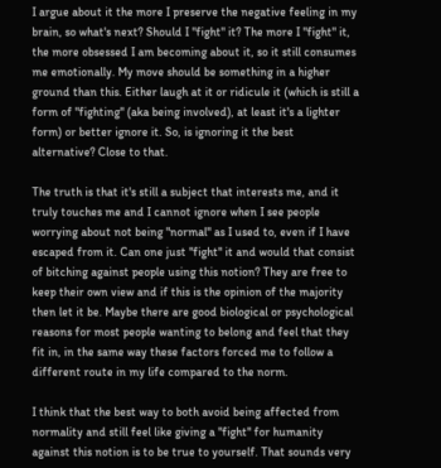I argue about it the more I preserve the negative feeling in my brain, so what's next? Should I "fight" it? The more I "fight" it, the more obsessed I am becoming about it, so it still consumes me emotionally. My move should be something in a higher ground than this. Either laugh at it or ridicule it (which is still a form of "fighting" (aka being involved), at least it's a lighter form) or better ignore it. So, is ignoring it the best alternative? Close to that.

The truth is that it's still a subject that interests me, and it truly touches me and I cannot ignore when I see people worrying about not being "normal" as I used to, even if I have escaped from it. Can one just "fight" it and would that consist of bitching against people using this notion? They are free to keep their own view and if this is the opinion of the majority then let it be. Maybe there are good biological or psychological reasons for most people wanting to belong and feel that they fit in, in the same way these factors forced me to follow a different route in my life compared to the norm.

I think that the best way to both avoid being affected from normality and still feel like giving a "fight" for humanity against this notion is to be true to yourself. That sounds very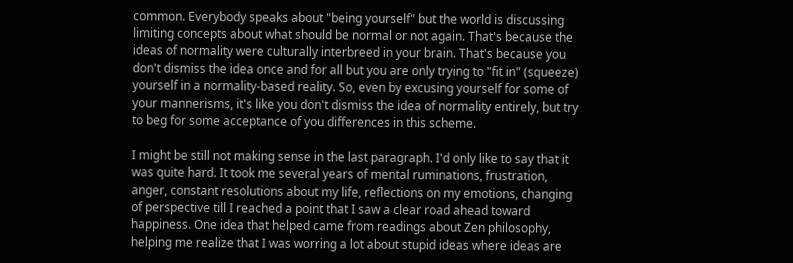common. Everybody speaks about "being yourself" but the world is discussing limiting concepts about what should be normal or not again. That's because the ideas of normality were culturally interbreed in your brain. That's because you don't dismiss the idea once and for all but you are only trying to "fit in" (squeeze) yourself in a normality-based reality. So, even by excusing yourself for some of your mannerisms, it's like you don't dismiss the idea of normality entirely, but try to beg for some acceptance of you differences in this scheme.

I might be still not making sense in the last paragraph. I'd only like to say that it was quite hard. It took me several years of mental ruminations, frustration, anger, constant resolutions about my life, reflections on my emotions, changing of perspective till I reached a point that I saw a clear road ahead toward happiness. One idea that helped came from readings about Zen philosophy, helping me realize that I was worring a lot about stupid ideas where ideas are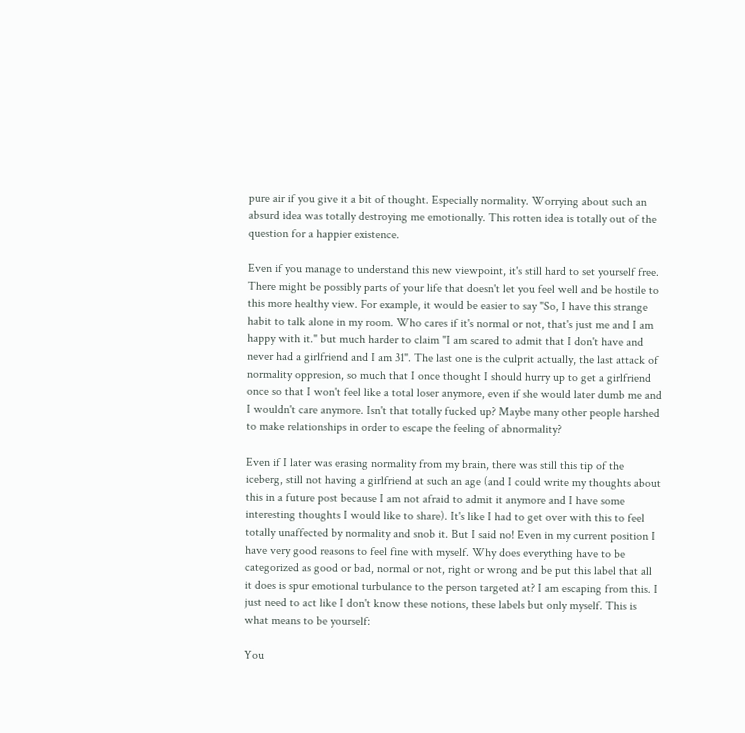pure air if you give it a bit of thought. Especially normality. Worrying about such an absurd idea was totally destroying me emotionally. This rotten idea is totally out of the question for a happier existence.

Even if you manage to understand this new viewpoint, it's still hard to set yourself free. There might be possibly parts of your life that doesn't let you feel well and be hostile to this more healthy view. For example, it would be easier to say "So, I have this strange habit to talk alone in my room. Who cares if it's normal or not, that's just me and I am happy with it." but much harder to claim "I am scared to admit that I don't have and never had a girlfriend and I am 31". The last one is the culprit actually, the last attack of normality oppresion, so much that I once thought I should hurry up to get a girlfriend once so that I won't feel like a total loser anymore, even if she would later dumb me and I wouldn't care anymore. Isn't that totally fucked up? Maybe many other people harshed to make relationships in order to escape the feeling of abnormality?

Even if I later was erasing normality from my brain, there was still this tip of the iceberg, still not having a girlfriend at such an age (and I could write my thoughts about this in a future post because I am not afraid to admit it anymore and I have some interesting thoughts I would like to share). It's like I had to get over with this to feel totally unaffected by normality and snob it. But I said no! Even in my current position I have very good reasons to feel fine with myself. Why does everything have to be categorized as good or bad, normal or not, right or wrong and be put this label that all it does is spur emotional turbulance to the person targeted at? I am escaping from this. I just need to act like I don't know these notions, these labels but only myself. This is what means to be yourself:

You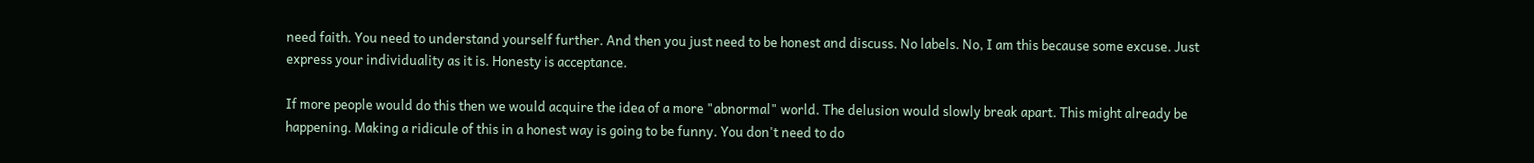need faith. You need to understand yourself further. And then you just need to be honest and discuss. No labels. No, I am this because some excuse. Just express your individuality as it is. Honesty is acceptance.

If more people would do this then we would acquire the idea of a more "abnormal" world. The delusion would slowly break apart. This might already be happening. Making a ridicule of this in a honest way is going to be funny. You don't need to do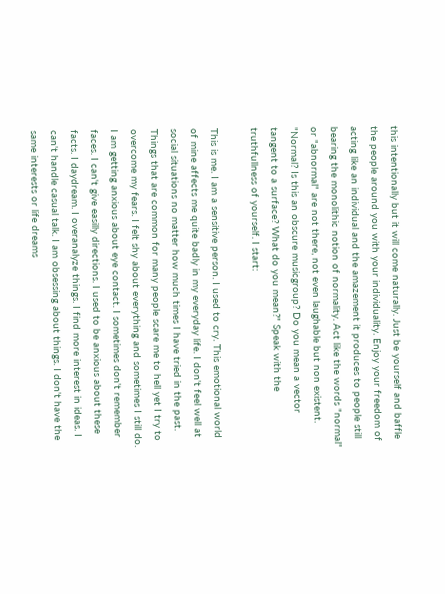this intentionally but it will come naturally. Just be yourself and baffle the people around you with your individuality. Enjoy your freedom of acting like an individual and the amazement it produces to people still bearing the monolithic notion of normality. Act like the words "normal" or "abnormal" are not there, not even laughable but non existent. "Normal? Is this an obscure musicgroup? Do you mean a vector tangent to a surface? What do you mean?" Speak with the truthfullness of yourself. I start:

This is me. I am a sensitive person. I used to cry. This emotional world of mine affects me quite badly in my everyday life. I don't feel well at social situations no matter how much times I have tried in the past. Things that are common for many people scare me to hell yet I try to overcome my fears. I felt shy about everything and sometimes I still do. I am getting anxious about eye contact. I sometimes don't remember faces. I can't give easilly directions. I used to be anxious about these facts. I daydream. I overanalyze things. I find more interest in ideas. I can't handle casual talk. I am obsessing about things. I don't have the same interests or life dreams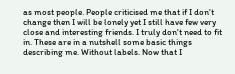as most people. People criticised me that if I don't change then I will be lonely yet I still have few very close and interesting friends. I truly don't need to fit in. These are in a nutshell some basic things describing me. Without labels. Now that I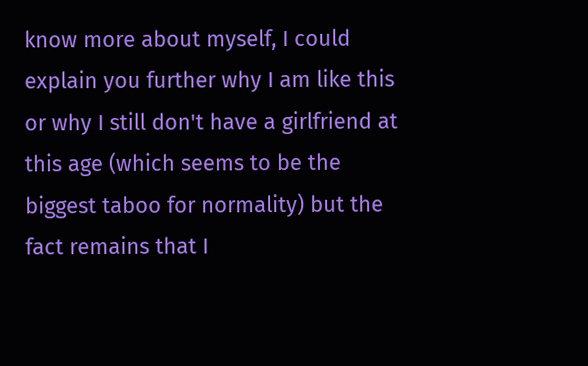know more about myself, I could explain you further why I am like this or why I still don't have a girlfriend at this age (which seems to be the biggest taboo for normality) but the fact remains that I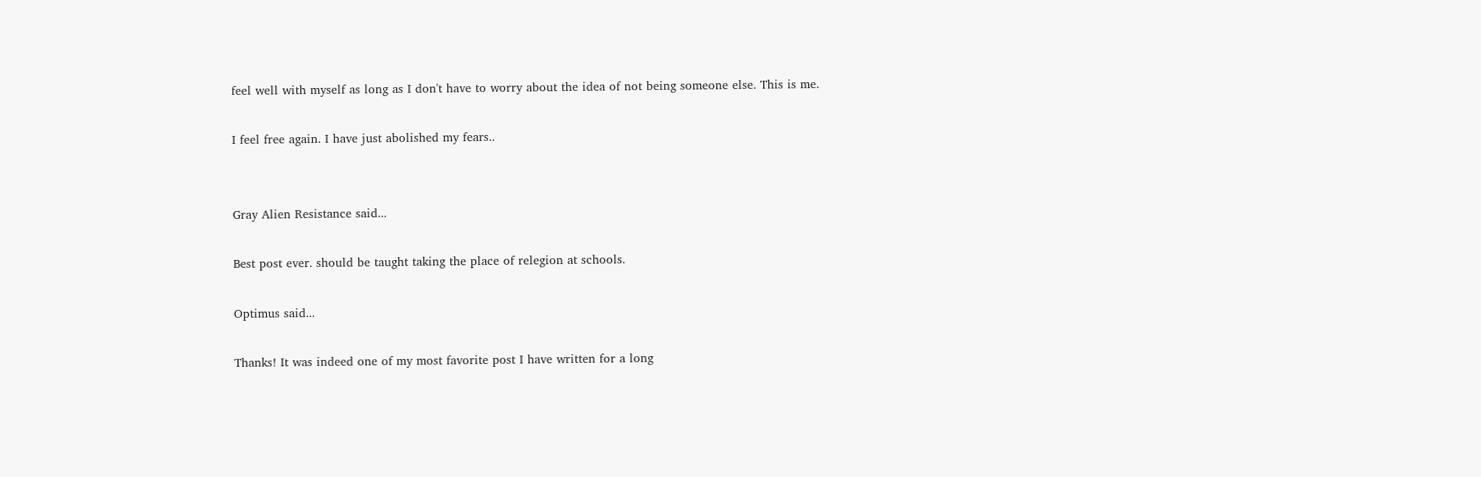feel well with myself as long as I don't have to worry about the idea of not being someone else. This is me.

I feel free again. I have just abolished my fears..


Gray Alien Resistance said...

Best post ever. should be taught taking the place of relegion at schools.

Optimus said...

Thanks! It was indeed one of my most favorite post I have written for a long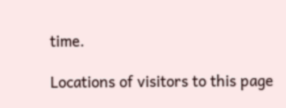time.

Locations of visitors to this page